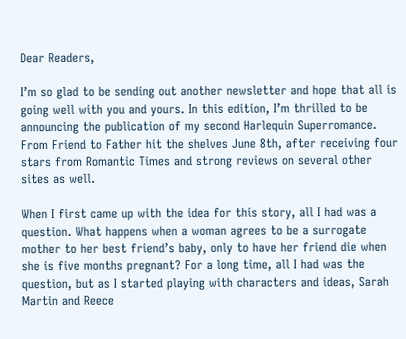Dear Readers,

I’m so glad to be sending out another newsletter and hope that all is going well with you and yours. In this edition, I’m thrilled to be announcing the publication of my second Harlequin Superromance. From Friend to Father hit the shelves June 8th, after receiving four stars from Romantic Times and strong reviews on several other sites as well.

When I first came up with the idea for this story, all I had was a question. What happens when a woman agrees to be a surrogate mother to her best friend’s baby, only to have her friend die when she is five months pregnant? For a long time, all I had was the question, but as I started playing with characters and ideas, Sarah Martin and Reece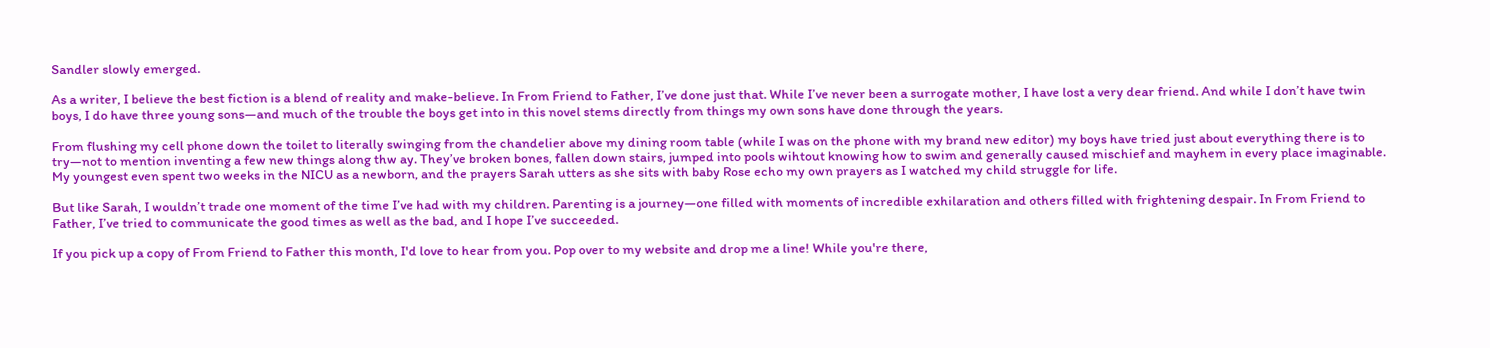Sandler slowly emerged.

As a writer, I believe the best fiction is a blend of reality and make-believe. In From Friend to Father, I’ve done just that. While I’ve never been a surrogate mother, I have lost a very dear friend. And while I don’t have twin boys, I do have three young sons—and much of the trouble the boys get into in this novel stems directly from things my own sons have done through the years.

From flushing my cell phone down the toilet to literally swinging from the chandelier above my dining room table (while I was on the phone with my brand new editor) my boys have tried just about everything there is to try—not to mention inventing a few new things along thw ay. They’ve broken bones, fallen down stairs, jumped into pools wihtout knowing how to swim and generally caused mischief and mayhem in every place imaginable. My youngest even spent two weeks in the NICU as a newborn, and the prayers Sarah utters as she sits with baby Rose echo my own prayers as I watched my child struggle for life.

But like Sarah, I wouldn’t trade one moment of the time I’ve had with my children. Parenting is a journey—one filled with moments of incredible exhilaration and others filled with frightening despair. In From Friend to Father, I’ve tried to communicate the good times as well as the bad, and I hope I’ve succeeded.

If you pick up a copy of From Friend to Father this month, I'd love to hear from you. Pop over to my website and drop me a line! While you're there,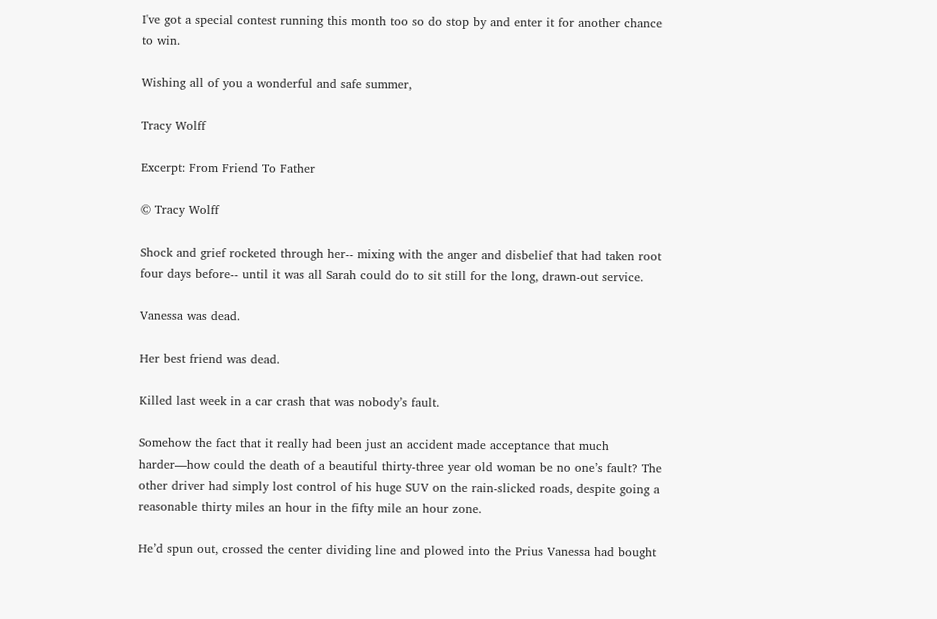I've got a special contest running this month too so do stop by and enter it for another chance to win.

Wishing all of you a wonderful and safe summer,

Tracy Wolff

Excerpt: From Friend To Father

© Tracy Wolff

Shock and grief rocketed through her-- mixing with the anger and disbelief that had taken root four days before-- until it was all Sarah could do to sit still for the long, drawn-out service.

Vanessa was dead.

Her best friend was dead.

Killed last week in a car crash that was nobody’s fault.

Somehow the fact that it really had been just an accident made acceptance that much harder—how could the death of a beautiful thirty-three year old woman be no one’s fault? The other driver had simply lost control of his huge SUV on the rain-slicked roads, despite going a reasonable thirty miles an hour in the fifty mile an hour zone.

He’d spun out, crossed the center dividing line and plowed into the Prius Vanessa had bought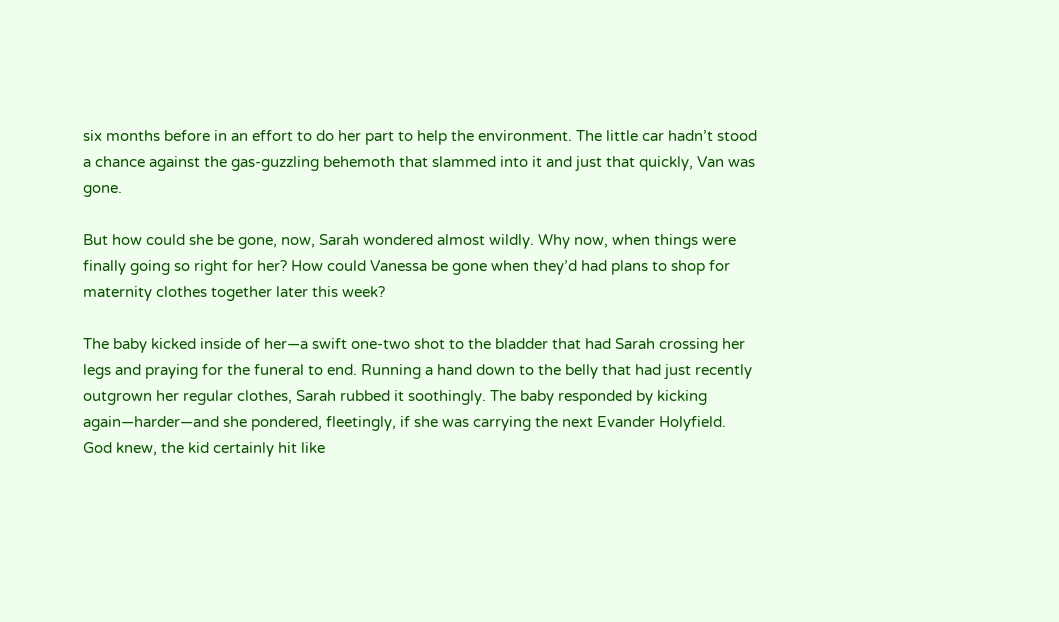six months before in an effort to do her part to help the environment. The little car hadn’t stood a chance against the gas-guzzling behemoth that slammed into it and just that quickly, Van was gone.

But how could she be gone, now, Sarah wondered almost wildly. Why now, when things were finally going so right for her? How could Vanessa be gone when they’d had plans to shop for maternity clothes together later this week?

The baby kicked inside of her—a swift one-two shot to the bladder that had Sarah crossing her legs and praying for the funeral to end. Running a hand down to the belly that had just recently outgrown her regular clothes, Sarah rubbed it soothingly. The baby responded by kicking again—harder—and she pondered, fleetingly, if she was carrying the next Evander Holyfield. God knew, the kid certainly hit like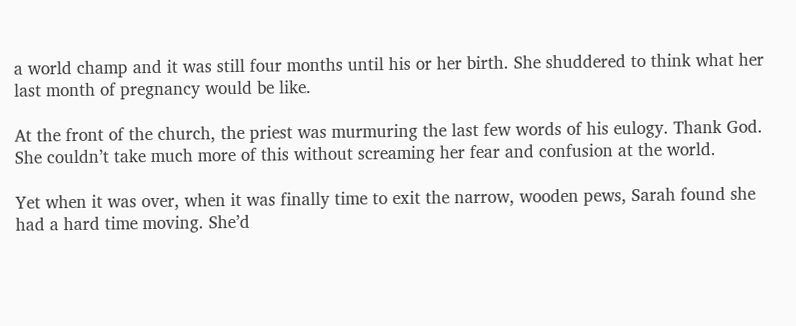a world champ and it was still four months until his or her birth. She shuddered to think what her last month of pregnancy would be like.

At the front of the church, the priest was murmuring the last few words of his eulogy. Thank God. She couldn’t take much more of this without screaming her fear and confusion at the world.

Yet when it was over, when it was finally time to exit the narrow, wooden pews, Sarah found she had a hard time moving. She’d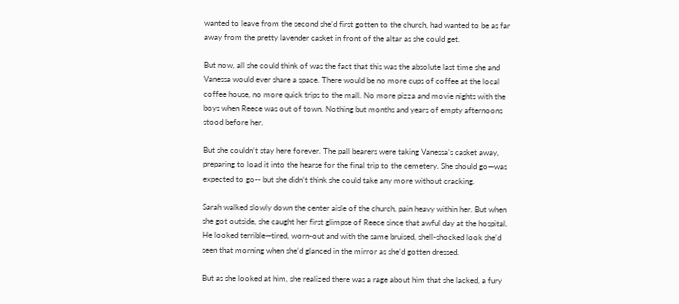wanted to leave from the second she’d first gotten to the church, had wanted to be as far away from the pretty lavender casket in front of the altar as she could get.

But now, all she could think of was the fact that this was the absolute last time she and Vanessa would ever share a space. There would be no more cups of coffee at the local coffee house, no more quick trips to the mall. No more pizza and movie nights with the boys when Reece was out of town. Nothing but months and years of empty afternoons stood before her.

But she couldn’t stay here forever. The pall bearers were taking Vanessa’s casket away, preparing to load it into the hearse for the final trip to the cemetery. She should go—was expected to go-- but she didn’t think she could take any more without cracking.

Sarah walked slowly down the center aisle of the church, pain heavy within her. But when she got outside, she caught her first glimpse of Reece since that awful day at the hospital. He looked terrible—tired, worn-out and with the same bruised, shell-shocked look she’d seen that morning when she’d glanced in the mirror as she’d gotten dressed.

But as she looked at him, she realized there was a rage about him that she lacked, a fury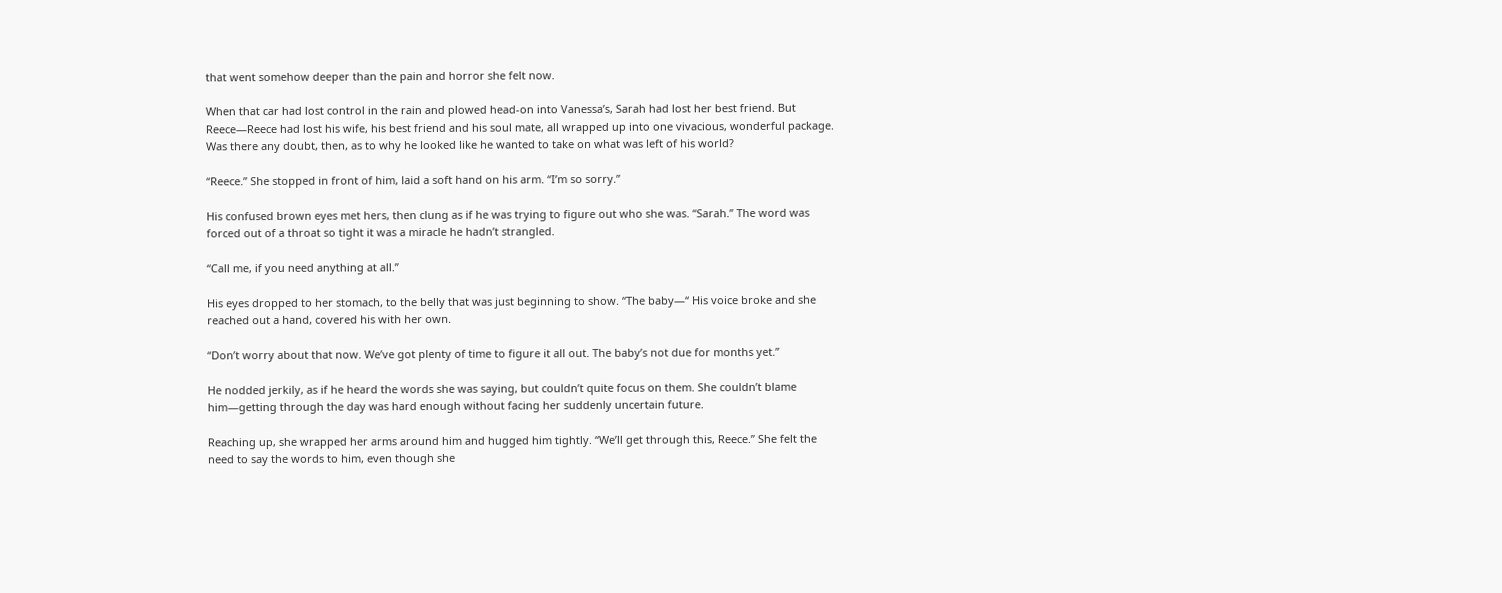that went somehow deeper than the pain and horror she felt now.

When that car had lost control in the rain and plowed head-on into Vanessa’s, Sarah had lost her best friend. But Reece—Reece had lost his wife, his best friend and his soul mate, all wrapped up into one vivacious, wonderful package. Was there any doubt, then, as to why he looked like he wanted to take on what was left of his world?

“Reece.” She stopped in front of him, laid a soft hand on his arm. “I’m so sorry.”

His confused brown eyes met hers, then clung as if he was trying to figure out who she was. “Sarah.” The word was forced out of a throat so tight it was a miracle he hadn’t strangled.

“Call me, if you need anything at all.”

His eyes dropped to her stomach, to the belly that was just beginning to show. “The baby—“ His voice broke and she reached out a hand, covered his with her own.

“Don’t worry about that now. We’ve got plenty of time to figure it all out. The baby’s not due for months yet.”

He nodded jerkily, as if he heard the words she was saying, but couldn’t quite focus on them. She couldn’t blame him—getting through the day was hard enough without facing her suddenly uncertain future.

Reaching up, she wrapped her arms around him and hugged him tightly. “We’ll get through this, Reece.” She felt the need to say the words to him, even though she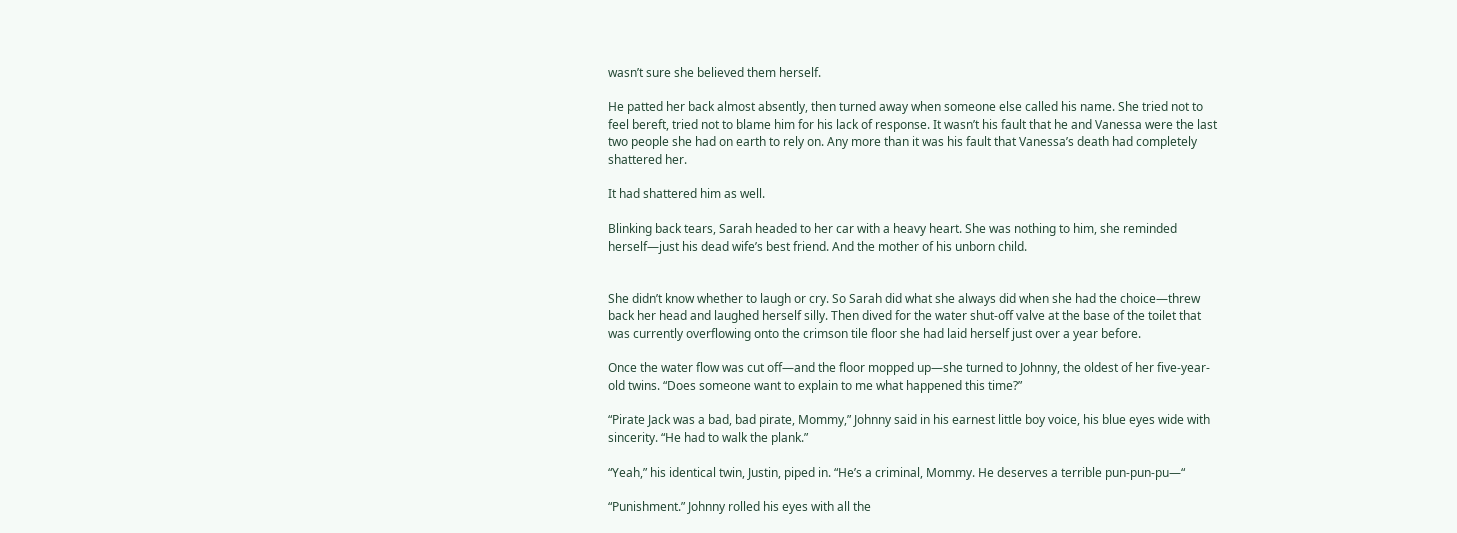wasn’t sure she believed them herself.

He patted her back almost absently, then turned away when someone else called his name. She tried not to feel bereft, tried not to blame him for his lack of response. It wasn’t his fault that he and Vanessa were the last two people she had on earth to rely on. Any more than it was his fault that Vanessa’s death had completely shattered her.

It had shattered him as well.

Blinking back tears, Sarah headed to her car with a heavy heart. She was nothing to him, she reminded herself—just his dead wife’s best friend. And the mother of his unborn child.


She didn’t know whether to laugh or cry. So Sarah did what she always did when she had the choice—threw back her head and laughed herself silly. Then dived for the water shut-off valve at the base of the toilet that was currently overflowing onto the crimson tile floor she had laid herself just over a year before.

Once the water flow was cut off—and the floor mopped up—she turned to Johnny, the oldest of her five-year-old twins. “Does someone want to explain to me what happened this time?”

“Pirate Jack was a bad, bad pirate, Mommy,” Johnny said in his earnest little boy voice, his blue eyes wide with sincerity. “He had to walk the plank.”

“Yeah,” his identical twin, Justin, piped in. “He’s a criminal, Mommy. He deserves a terrible pun-pun-pu—“

“Punishment.” Johnny rolled his eyes with all the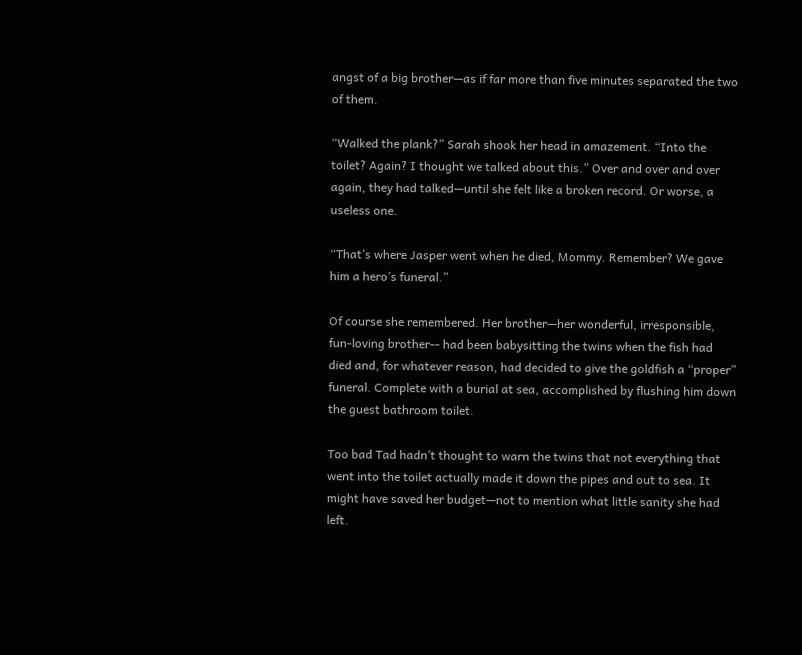angst of a big brother—as if far more than five minutes separated the two of them.

“Walked the plank?” Sarah shook her head in amazement. “Into the toilet? Again? I thought we talked about this.” Over and over and over again, they had talked—until she felt like a broken record. Or worse, a useless one.

“That’s where Jasper went when he died, Mommy. Remember? We gave him a hero’s funeral.”

Of course she remembered. Her brother—her wonderful, irresponsible, fun-loving brother-- had been babysitting the twins when the fish had died and, for whatever reason, had decided to give the goldfish a “proper” funeral. Complete with a burial at sea, accomplished by flushing him down the guest bathroom toilet.

Too bad Tad hadn’t thought to warn the twins that not everything that went into the toilet actually made it down the pipes and out to sea. It might have saved her budget—not to mention what little sanity she had left.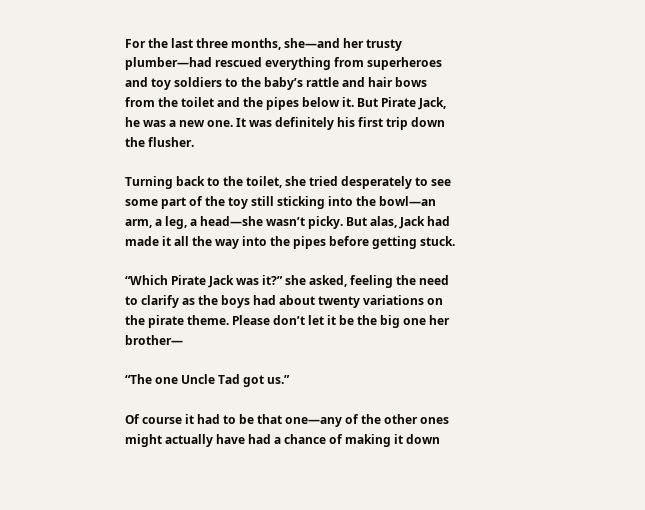For the last three months, she—and her trusty plumber—had rescued everything from superheroes and toy soldiers to the baby’s rattle and hair bows from the toilet and the pipes below it. But Pirate Jack, he was a new one. It was definitely his first trip down the flusher.

Turning back to the toilet, she tried desperately to see some part of the toy still sticking into the bowl—an arm, a leg, a head—she wasn’t picky. But alas, Jack had made it all the way into the pipes before getting stuck.

“Which Pirate Jack was it?” she asked, feeling the need to clarify as the boys had about twenty variations on the pirate theme. Please don’t let it be the big one her brother—

“The one Uncle Tad got us.”

Of course it had to be that one—any of the other ones might actually have had a chance of making it down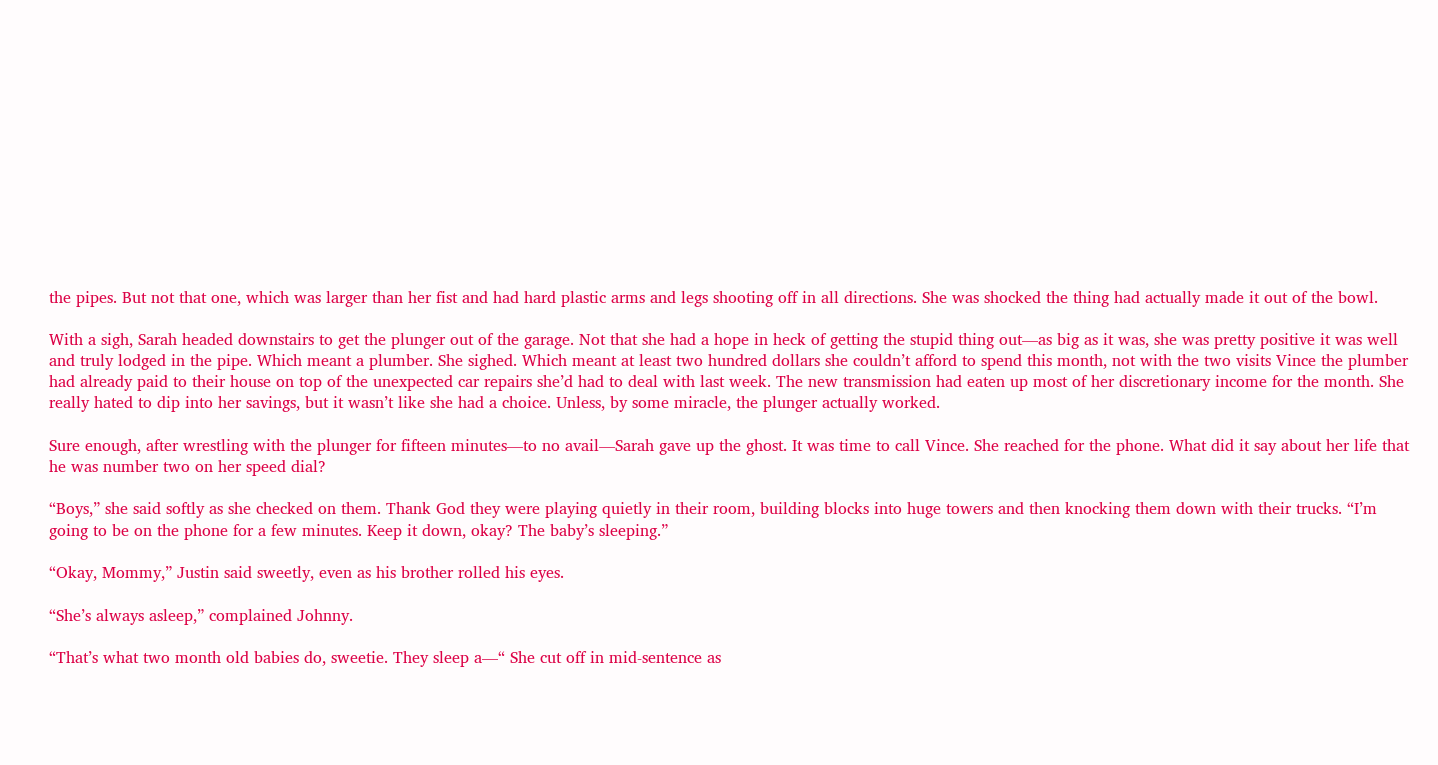the pipes. But not that one, which was larger than her fist and had hard plastic arms and legs shooting off in all directions. She was shocked the thing had actually made it out of the bowl.

With a sigh, Sarah headed downstairs to get the plunger out of the garage. Not that she had a hope in heck of getting the stupid thing out—as big as it was, she was pretty positive it was well and truly lodged in the pipe. Which meant a plumber. She sighed. Which meant at least two hundred dollars she couldn’t afford to spend this month, not with the two visits Vince the plumber had already paid to their house on top of the unexpected car repairs she’d had to deal with last week. The new transmission had eaten up most of her discretionary income for the month. She really hated to dip into her savings, but it wasn’t like she had a choice. Unless, by some miracle, the plunger actually worked.

Sure enough, after wrestling with the plunger for fifteen minutes—to no avail—Sarah gave up the ghost. It was time to call Vince. She reached for the phone. What did it say about her life that he was number two on her speed dial?

“Boys,” she said softly as she checked on them. Thank God they were playing quietly in their room, building blocks into huge towers and then knocking them down with their trucks. “I’m going to be on the phone for a few minutes. Keep it down, okay? The baby’s sleeping.”

“Okay, Mommy,” Justin said sweetly, even as his brother rolled his eyes.

“She’s always asleep,” complained Johnny.

“That’s what two month old babies do, sweetie. They sleep a—“ She cut off in mid-sentence as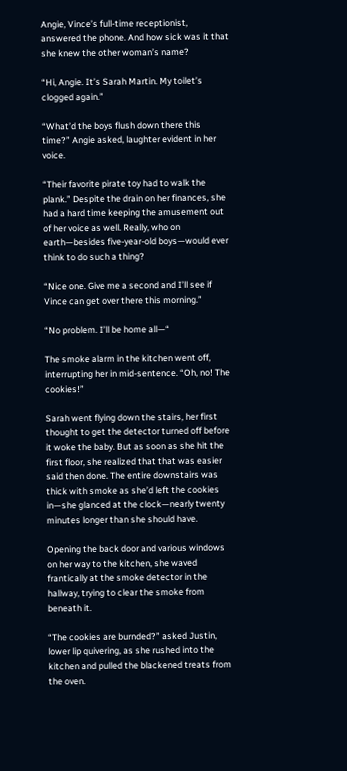Angie, Vince’s full-time receptionist, answered the phone. And how sick was it that she knew the other woman’s name?

“Hi, Angie. It’s Sarah Martin. My toilet’s clogged again.”

“What’d the boys flush down there this time?” Angie asked, laughter evident in her voice.

“Their favorite pirate toy had to walk the plank.” Despite the drain on her finances, she had a hard time keeping the amusement out of her voice as well. Really, who on earth—besides five-year-old boys—would ever think to do such a thing?

“Nice one. Give me a second and I’ll see if Vince can get over there this morning.”

“No problem. I’ll be home all—“

The smoke alarm in the kitchen went off, interrupting her in mid-sentence. “Oh, no! The cookies!”

Sarah went flying down the stairs, her first thought to get the detector turned off before it woke the baby. But as soon as she hit the first floor, she realized that that was easier said then done. The entire downstairs was thick with smoke as she’d left the cookies in—she glanced at the clock—nearly twenty minutes longer than she should have.

Opening the back door and various windows on her way to the kitchen, she waved frantically at the smoke detector in the hallway, trying to clear the smoke from beneath it.

“The cookies are burnded?” asked Justin, lower lip quivering, as she rushed into the kitchen and pulled the blackened treats from the oven.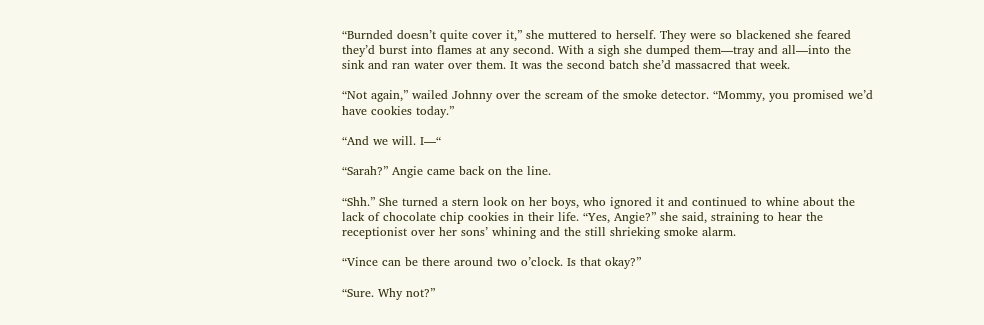“Burnded doesn’t quite cover it,” she muttered to herself. They were so blackened she feared they’d burst into flames at any second. With a sigh she dumped them—tray and all—into the sink and ran water over them. It was the second batch she’d massacred that week.

“Not again,” wailed Johnny over the scream of the smoke detector. “Mommy, you promised we’d have cookies today.”

“And we will. I—“

“Sarah?” Angie came back on the line.

“Shh.” She turned a stern look on her boys, who ignored it and continued to whine about the lack of chocolate chip cookies in their life. “Yes, Angie?” she said, straining to hear the receptionist over her sons’ whining and the still shrieking smoke alarm.

“Vince can be there around two o’clock. Is that okay?”

“Sure. Why not?”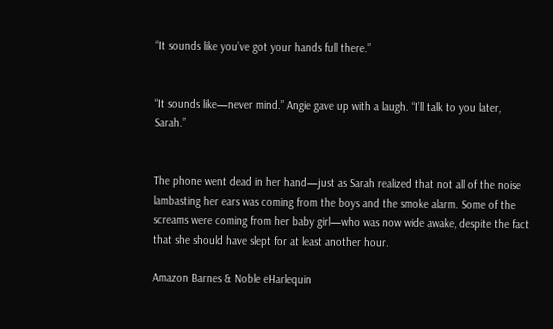“It sounds like you’ve got your hands full there.”


“It sounds like—never mind.” Angie gave up with a laugh. “I’ll talk to you later, Sarah.”


The phone went dead in her hand—just as Sarah realized that not all of the noise lambasting her ears was coming from the boys and the smoke alarm. Some of the screams were coming from her baby girl—who was now wide awake, despite the fact that she should have slept for at least another hour.

Amazon Barnes & Noble eHarlequin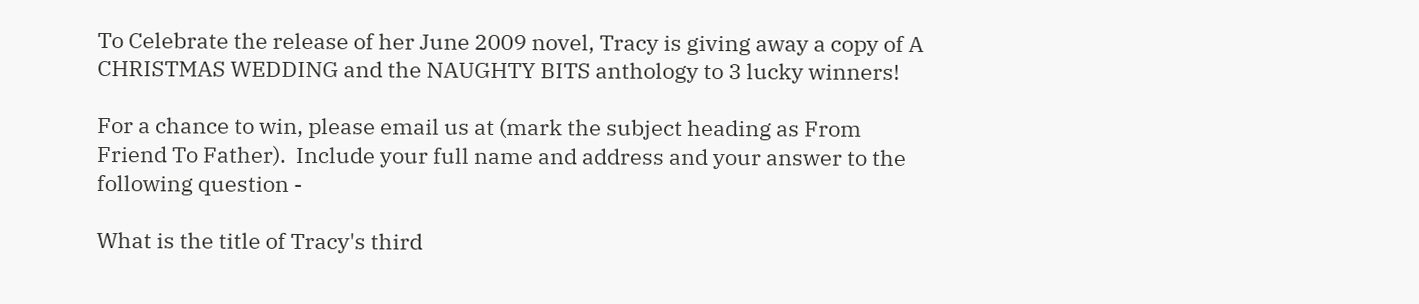To Celebrate the release of her June 2009 novel, Tracy is giving away a copy of A CHRISTMAS WEDDING and the NAUGHTY BITS anthology to 3 lucky winners!

For a chance to win, please email us at (mark the subject heading as From Friend To Father).  Include your full name and address and your answer to the following question -

What is the title of Tracy's third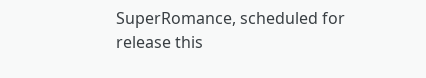SuperRomance, scheduled for release this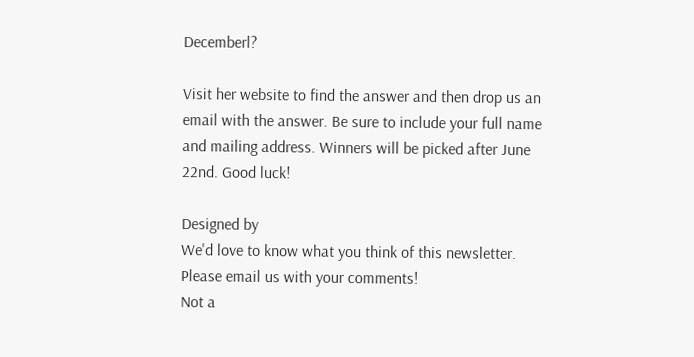Decemberl?

Visit her website to find the answer and then drop us an email with the answer. Be sure to include your full name and mailing address. Winners will be picked after June 22nd. Good luck!

Designed by
We'd love to know what you think of this newsletter. Please email us with your comments!
Not a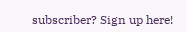subscriber? Sign up here!